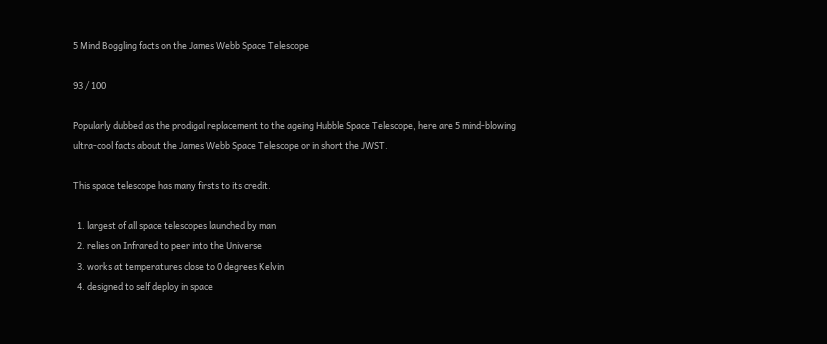5 Mind Boggling facts on the James Webb Space Telescope

93 / 100

Popularly dubbed as the prodigal replacement to the ageing Hubble Space Telescope, here are 5 mind-blowing ultra-cool facts about the James Webb Space Telescope or in short the JWST.

This space telescope has many firsts to its credit.

  1. largest of all space telescopes launched by man
  2. relies on Infrared to peer into the Universe
  3. works at temperatures close to 0 degrees Kelvin
  4. designed to self deploy in space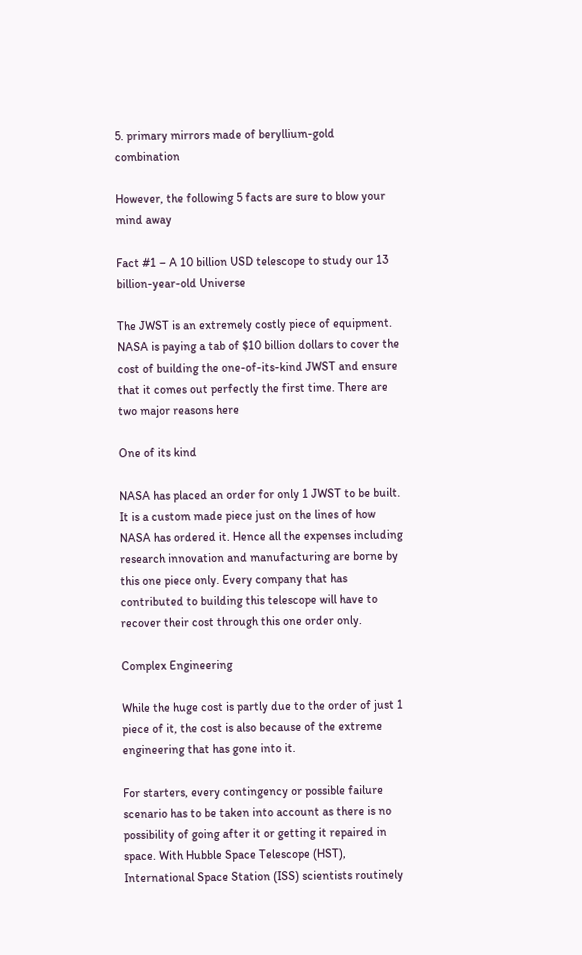5. primary mirrors made of beryllium-gold combination

However, the following 5 facts are sure to blow your mind away

Fact #1 – A 10 billion USD telescope to study our 13 billion-year-old Universe

The JWST is an extremely costly piece of equipment. NASA is paying a tab of $10 billion dollars to cover the cost of building the one-of-its-kind JWST and ensure that it comes out perfectly the first time. There are two major reasons here

One of its kind

NASA has placed an order for only 1 JWST to be built. It is a custom made piece just on the lines of how NASA has ordered it. Hence all the expenses including research innovation and manufacturing are borne by this one piece only. Every company that has contributed to building this telescope will have to recover their cost through this one order only.

Complex Engineering

While the huge cost is partly due to the order of just 1 piece of it, the cost is also because of the extreme engineering that has gone into it.

For starters, every contingency or possible failure scenario has to be taken into account as there is no possibility of going after it or getting it repaired in space. With Hubble Space Telescope (HST), International Space Station (ISS) scientists routinely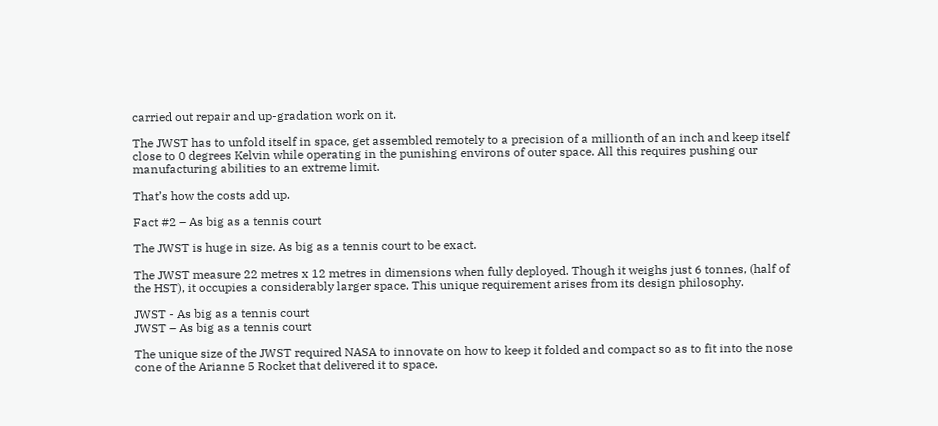carried out repair and up-gradation work on it.

The JWST has to unfold itself in space, get assembled remotely to a precision of a millionth of an inch and keep itself close to 0 degrees Kelvin while operating in the punishing environs of outer space. All this requires pushing our manufacturing abilities to an extreme limit.

That’s how the costs add up.

Fact #2 – As big as a tennis court

The JWST is huge in size. As big as a tennis court to be exact.

The JWST measure 22 metres x 12 metres in dimensions when fully deployed. Though it weighs just 6 tonnes, (half of the HST), it occupies a considerably larger space. This unique requirement arises from its design philosophy.

JWST - As big as a tennis court
JWST – As big as a tennis court

The unique size of the JWST required NASA to innovate on how to keep it folded and compact so as to fit into the nose cone of the Arianne 5 Rocket that delivered it to space.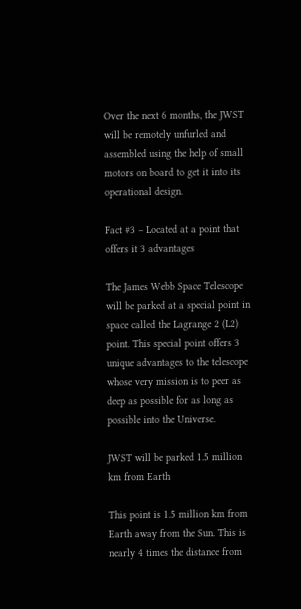Over the next 6 months, the JWST will be remotely unfurled and assembled using the help of small motors on board to get it into its operational design.

Fact #3 – Located at a point that offers it 3 advantages

The James Webb Space Telescope will be parked at a special point in space called the Lagrange 2 (L2) point. This special point offers 3 unique advantages to the telescope whose very mission is to peer as deep as possible for as long as possible into the Universe.

JWST will be parked 1.5 million km from Earth

This point is 1.5 million km from Earth away from the Sun. This is nearly 4 times the distance from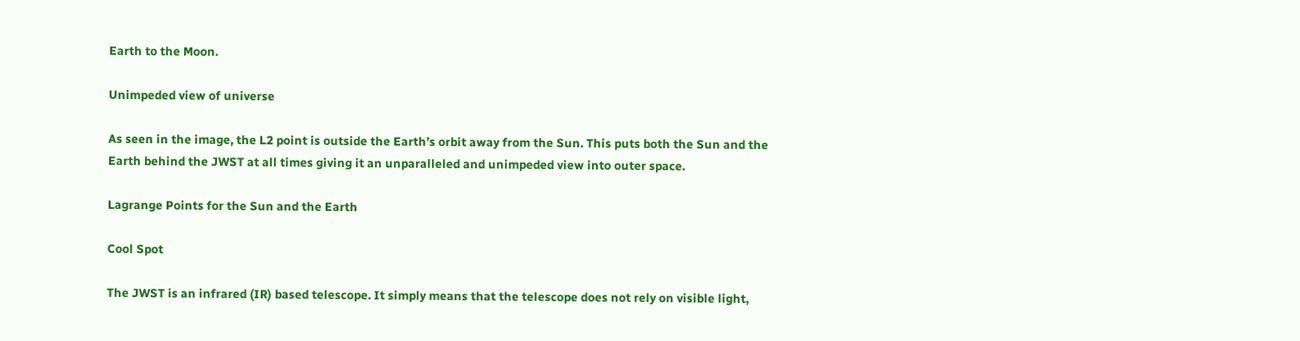Earth to the Moon.

Unimpeded view of universe

As seen in the image, the L2 point is outside the Earth’s orbit away from the Sun. This puts both the Sun and the Earth behind the JWST at all times giving it an unparalleled and unimpeded view into outer space.

Lagrange Points for the Sun and the Earth

Cool Spot

The JWST is an infrared (IR) based telescope. It simply means that the telescope does not rely on visible light,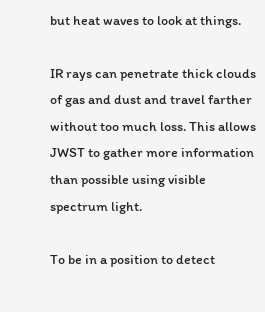but heat waves to look at things.

IR rays can penetrate thick clouds of gas and dust and travel farther without too much loss. This allows JWST to gather more information than possible using visible spectrum light.

To be in a position to detect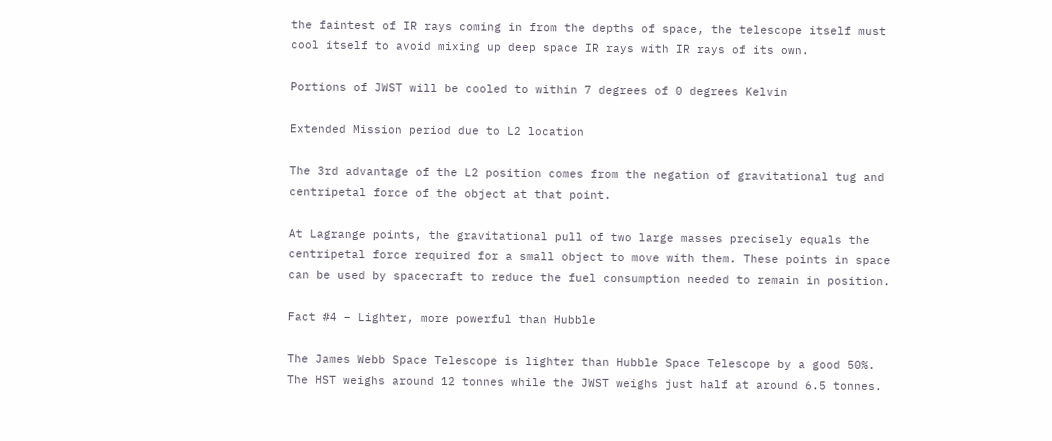the faintest of IR rays coming in from the depths of space, the telescope itself must cool itself to avoid mixing up deep space IR rays with IR rays of its own.

Portions of JWST will be cooled to within 7 degrees of 0 degrees Kelvin

Extended Mission period due to L2 location

The 3rd advantage of the L2 position comes from the negation of gravitational tug and centripetal force of the object at that point.

At Lagrange points, the gravitational pull of two large masses precisely equals the centripetal force required for a small object to move with them. These points in space can be used by spacecraft to reduce the fuel consumption needed to remain in position.

Fact #4 – Lighter, more powerful than Hubble

The James Webb Space Telescope is lighter than Hubble Space Telescope by a good 50%. The HST weighs around 12 tonnes while the JWST weighs just half at around 6.5 tonnes.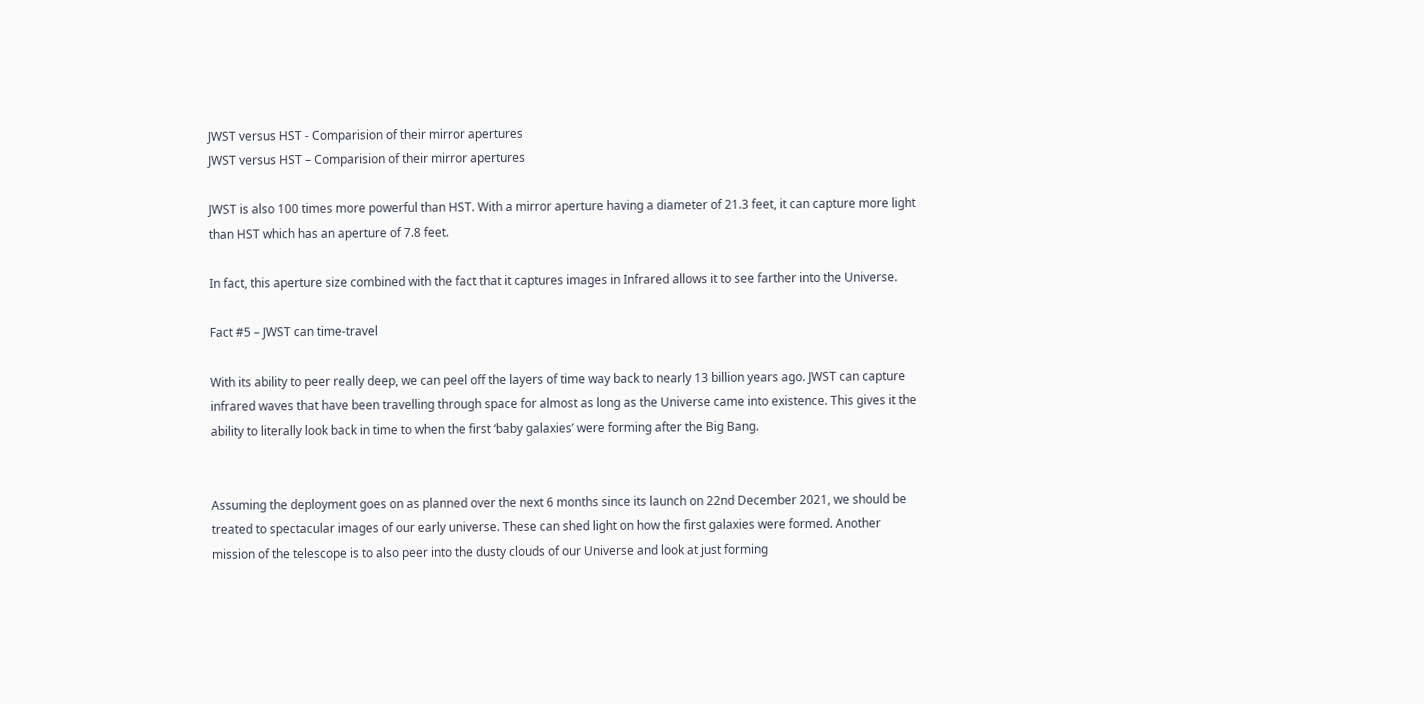JWST versus HST - Comparision of their mirror apertures
JWST versus HST – Comparision of their mirror apertures

JWST is also 100 times more powerful than HST. With a mirror aperture having a diameter of 21.3 feet, it can capture more light than HST which has an aperture of 7.8 feet.

In fact, this aperture size combined with the fact that it captures images in Infrared allows it to see farther into the Universe.

Fact #5 – JWST can time-travel

With its ability to peer really deep, we can peel off the layers of time way back to nearly 13 billion years ago. JWST can capture infrared waves that have been travelling through space for almost as long as the Universe came into existence. This gives it the ability to literally look back in time to when the first ‘baby galaxies’ were forming after the Big Bang.


Assuming the deployment goes on as planned over the next 6 months since its launch on 22nd December 2021, we should be treated to spectacular images of our early universe. These can shed light on how the first galaxies were formed. Another mission of the telescope is to also peer into the dusty clouds of our Universe and look at just forming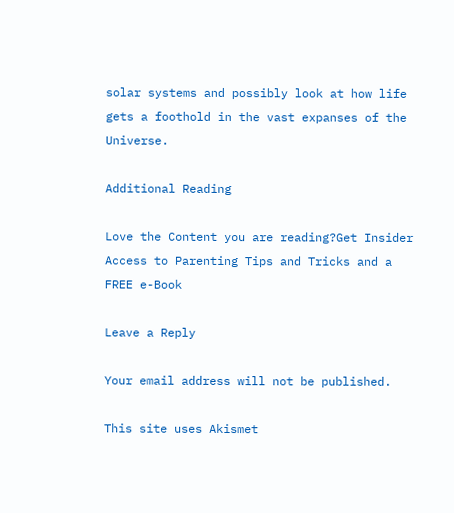solar systems and possibly look at how life gets a foothold in the vast expanses of the Universe.

Additional Reading

Love the Content you are reading?Get Insider Access to Parenting Tips and Tricks and a FREE e-Book

Leave a Reply

Your email address will not be published.

This site uses Akismet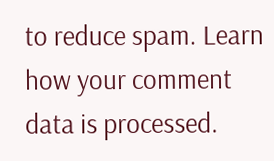to reduce spam. Learn how your comment data is processed.